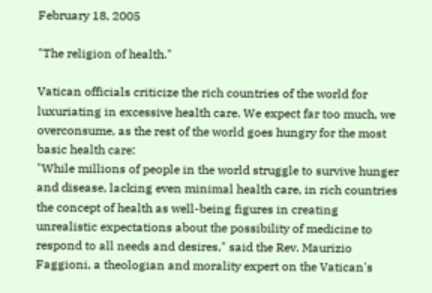February 18, 2005

"The religion of health."

Vatican officials criticize the rich countries of the world for luxuriating in excessive health care. We expect far too much, we overconsume, as the rest of the world goes hungry for the most basic health care:
"While millions of people in the world struggle to survive hunger and disease, lacking even minimal health care, in rich countries the concept of health as well-being figures in creating unrealistic expectations about the possibility of medicine to respond to all needs and desires," said the Rev. Maurizio Faggioni, a theologian and morality expert on the Vatican's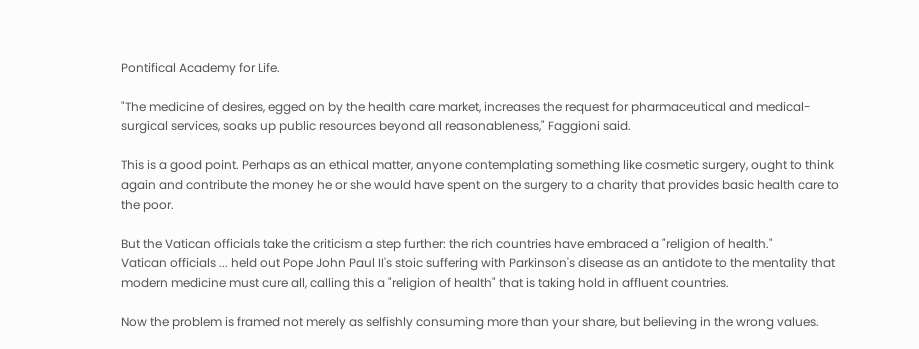Pontifical Academy for Life.

"The medicine of desires, egged on by the health care market, increases the request for pharmaceutical and medical-surgical services, soaks up public resources beyond all reasonableness," Faggioni said.

This is a good point. Perhaps as an ethical matter, anyone contemplating something like cosmetic surgery, ought to think again and contribute the money he or she would have spent on the surgery to a charity that provides basic health care to the poor.

But the Vatican officials take the criticism a step further: the rich countries have embraced a "religion of health."
Vatican officials ... held out Pope John Paul II's stoic suffering with Parkinson's disease as an antidote to the mentality that modern medicine must cure all, calling this a "religion of health" that is taking hold in affluent countries.

Now the problem is framed not merely as selfishly consuming more than your share, but believing in the wrong values.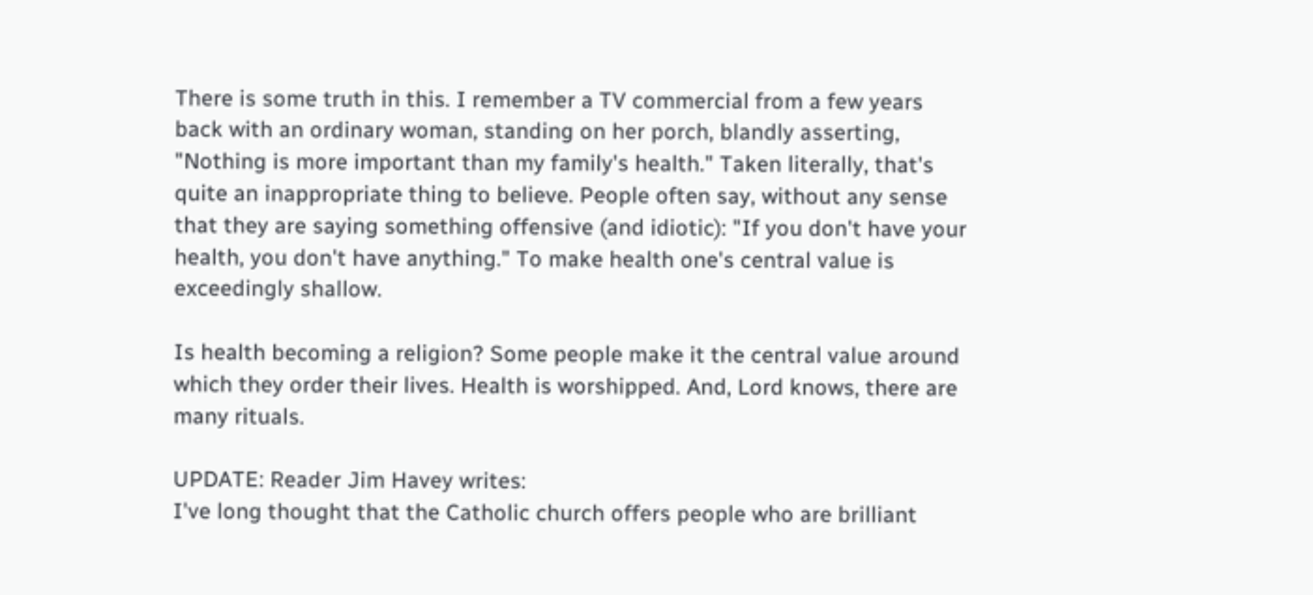There is some truth in this. I remember a TV commercial from a few years back with an ordinary woman, standing on her porch, blandly asserting, "Nothing is more important than my family's health." Taken literally, that's quite an inappropriate thing to believe. People often say, without any sense that they are saying something offensive (and idiotic): "If you don't have your health, you don't have anything." To make health one's central value is exceedingly shallow.

Is health becoming a religion? Some people make it the central value around which they order their lives. Health is worshipped. And, Lord knows, there are many rituals.

UPDATE: Reader Jim Havey writes:
I've long thought that the Catholic church offers people who are brilliant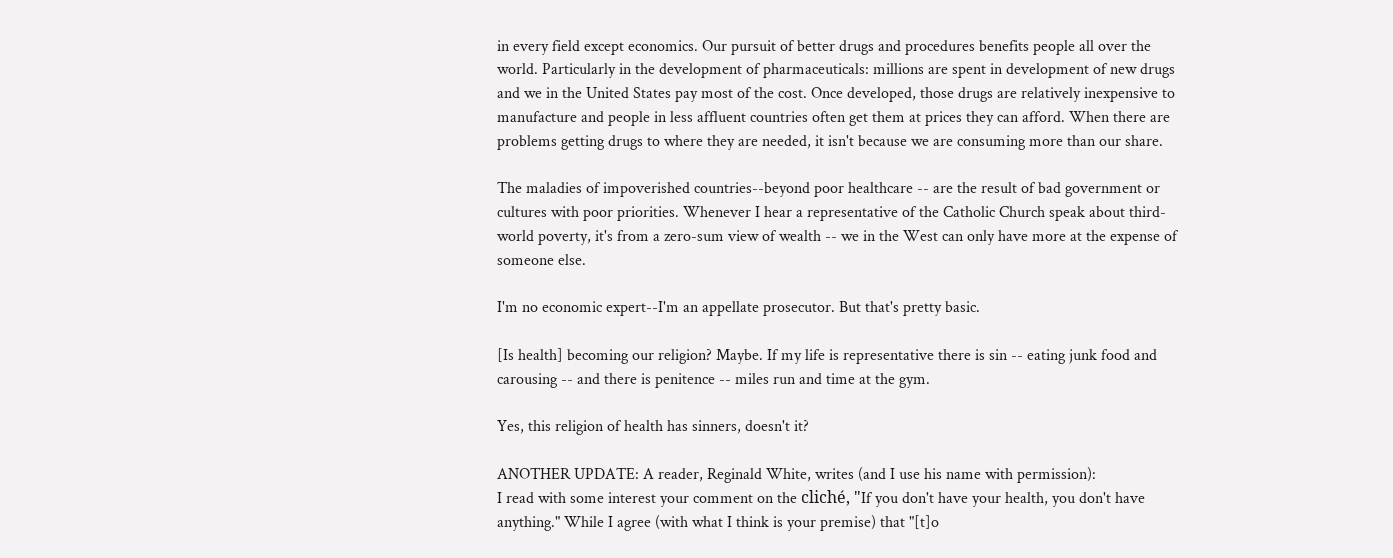in every field except economics. Our pursuit of better drugs and procedures benefits people all over the world. Particularly in the development of pharmaceuticals: millions are spent in development of new drugs and we in the United States pay most of the cost. Once developed, those drugs are relatively inexpensive to manufacture and people in less affluent countries often get them at prices they can afford. When there are problems getting drugs to where they are needed, it isn't because we are consuming more than our share.

The maladies of impoverished countries--beyond poor healthcare -- are the result of bad government or cultures with poor priorities. Whenever I hear a representative of the Catholic Church speak about third-world poverty, it's from a zero-sum view of wealth -- we in the West can only have more at the expense of someone else.

I'm no economic expert--I'm an appellate prosecutor. But that's pretty basic.

[Is health] becoming our religion? Maybe. If my life is representative there is sin -- eating junk food and carousing -- and there is penitence -- miles run and time at the gym.

Yes, this religion of health has sinners, doesn't it?

ANOTHER UPDATE: A reader, Reginald White, writes (and I use his name with permission):
I read with some interest your comment on the cliché, "If you don't have your health, you don't have anything." While I agree (with what I think is your premise) that "[t]o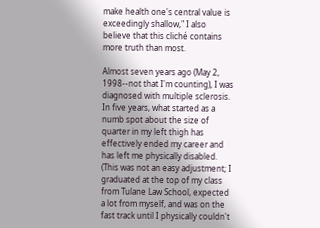make health one's central value is exceedingly shallow," I also believe that this cliché contains more truth than most.

Almost seven years ago (May 2, 1998--not that I'm counting), I was diagnosed with multiple sclerosis. In five years, what started as a numb spot about the size of quarter in my left thigh has effectively ended my career and has left me physically disabled. (This was not an easy adjustment; I graduated at the top of my class from Tulane Law School, expected a lot from myself, and was on the fast track until I physically couldn't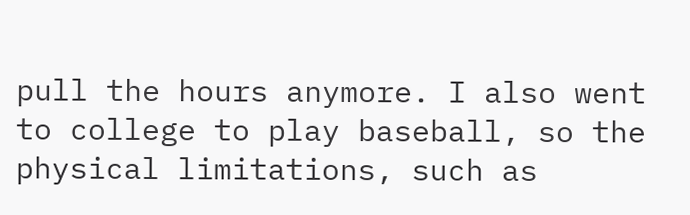pull the hours anymore. I also went to college to play baseball, so the physical limitations, such as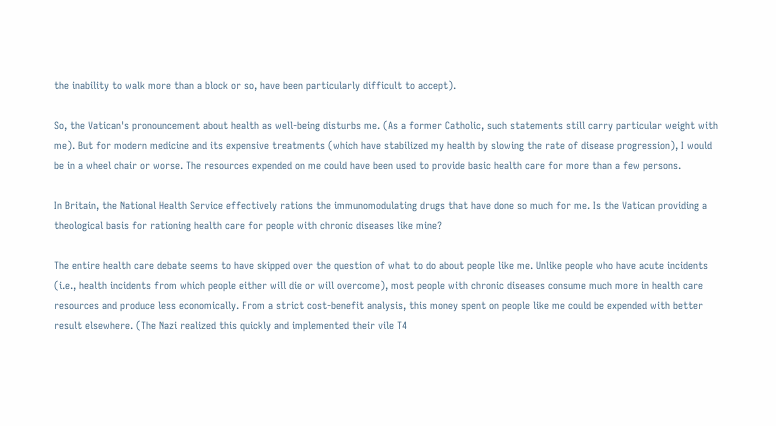the inability to walk more than a block or so, have been particularly difficult to accept).

So, the Vatican's pronouncement about health as well-being disturbs me. (As a former Catholic, such statements still carry particular weight with me). But for modern medicine and its expensive treatments (which have stabilized my health by slowing the rate of disease progression), I would be in a wheel chair or worse. The resources expended on me could have been used to provide basic health care for more than a few persons.

In Britain, the National Health Service effectively rations the immunomodulating drugs that have done so much for me. Is the Vatican providing a theological basis for rationing health care for people with chronic diseases like mine?

The entire health care debate seems to have skipped over the question of what to do about people like me. Unlike people who have acute incidents (i.e., health incidents from which people either will die or will overcome), most people with chronic diseases consume much more in health care resources and produce less economically. From a strict cost-benefit analysis, this money spent on people like me could be expended with better result elsewhere. (The Nazi realized this quickly and implemented their vile T4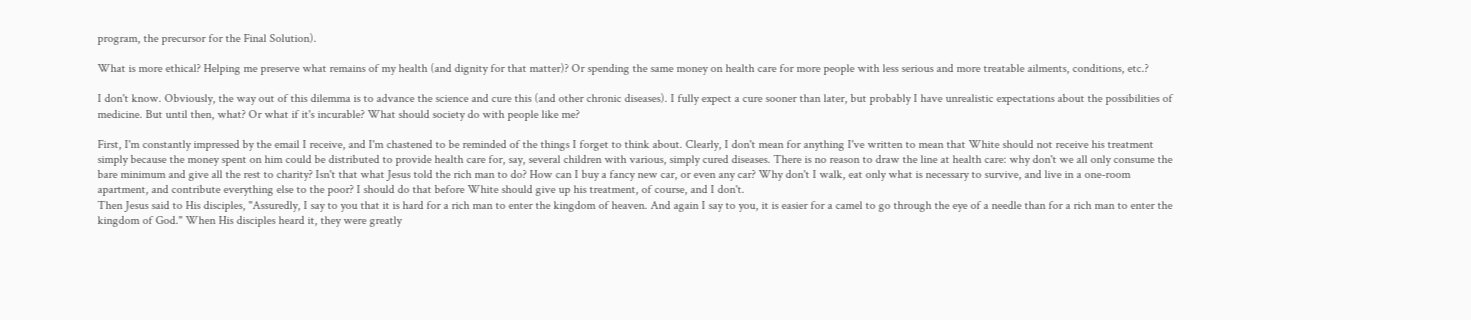program, the precursor for the Final Solution).

What is more ethical? Helping me preserve what remains of my health (and dignity for that matter)? Or spending the same money on health care for more people with less serious and more treatable ailments, conditions, etc.?

I don't know. Obviously, the way out of this dilemma is to advance the science and cure this (and other chronic diseases). I fully expect a cure sooner than later, but probably I have unrealistic expectations about the possibilities of medicine. But until then, what? Or what if it's incurable? What should society do with people like me?

First, I'm constantly impressed by the email I receive, and I'm chastened to be reminded of the things I forget to think about. Clearly, I don't mean for anything I've written to mean that White should not receive his treatment simply because the money spent on him could be distributed to provide health care for, say, several children with various, simply cured diseases. There is no reason to draw the line at health care: why don't we all only consume the bare minimum and give all the rest to charity? Isn't that what Jesus told the rich man to do? How can I buy a fancy new car, or even any car? Why don't I walk, eat only what is necessary to survive, and live in a one-room apartment, and contribute everything else to the poor? I should do that before White should give up his treatment, of course, and I don't.
Then Jesus said to His disciples, "Assuredly, I say to you that it is hard for a rich man to enter the kingdom of heaven. And again I say to you, it is easier for a camel to go through the eye of a needle than for a rich man to enter the kingdom of God." When His disciples heard it, they were greatly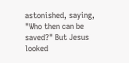astonished, saying, "Who then can be saved?" But Jesus looked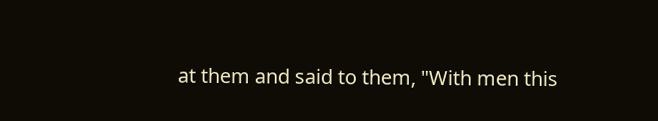at them and said to them, "With men this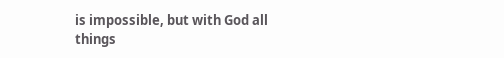is impossible, but with God all things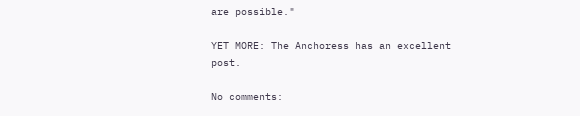are possible."

YET MORE: The Anchoress has an excellent post.

No comments: